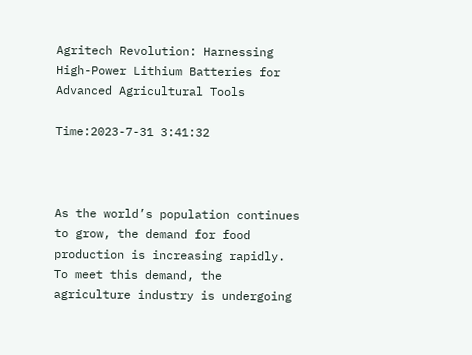Agritech Revolution: Harnessing High-Power Lithium Batteries for Advanced Agricultural Tools

Time:2023-7-31 3:41:32



As the world’s population continues to grow, the demand for food production is increasing rapidly. To meet this demand, the agriculture industry is undergoing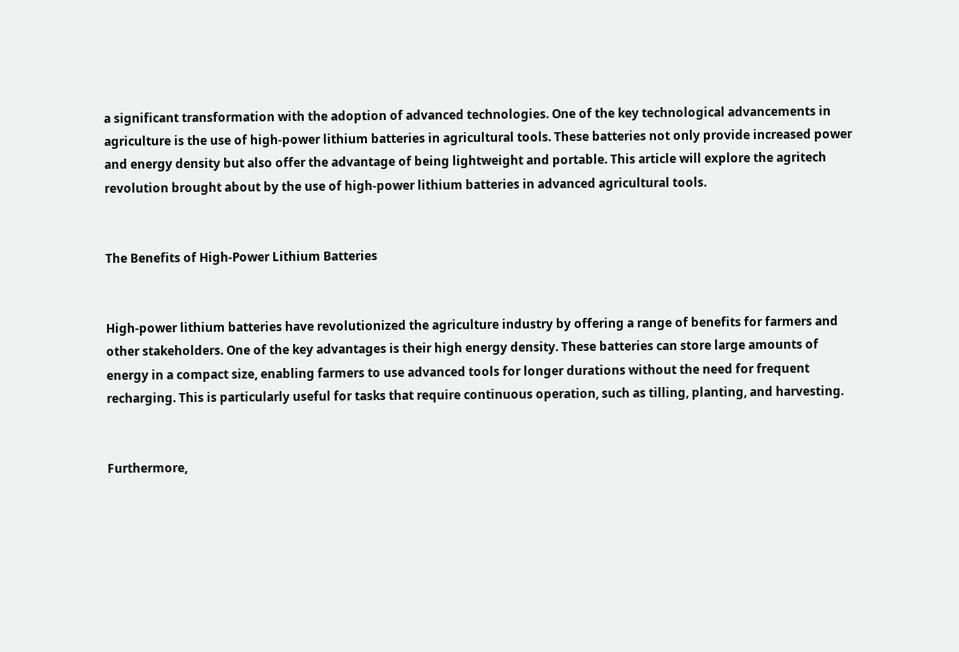a significant transformation with the adoption of advanced technologies. One of the key technological advancements in agriculture is the use of high-power lithium batteries in agricultural tools. These batteries not only provide increased power and energy density but also offer the advantage of being lightweight and portable. This article will explore the agritech revolution brought about by the use of high-power lithium batteries in advanced agricultural tools.


The Benefits of High-Power Lithium Batteries


High-power lithium batteries have revolutionized the agriculture industry by offering a range of benefits for farmers and other stakeholders. One of the key advantages is their high energy density. These batteries can store large amounts of energy in a compact size, enabling farmers to use advanced tools for longer durations without the need for frequent recharging. This is particularly useful for tasks that require continuous operation, such as tilling, planting, and harvesting.


Furthermore,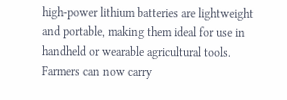high-power lithium batteries are lightweight and portable, making them ideal for use in handheld or wearable agricultural tools. Farmers can now carry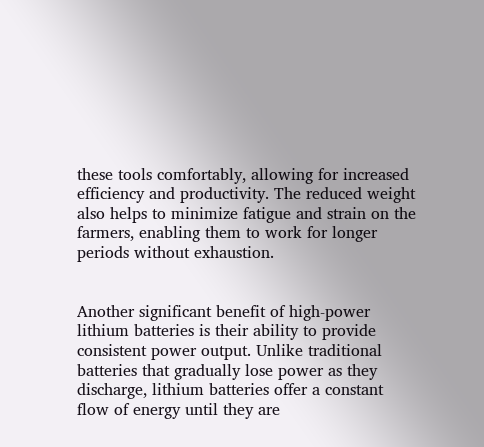these tools comfortably, allowing for increased efficiency and productivity. The reduced weight also helps to minimize fatigue and strain on the farmers, enabling them to work for longer periods without exhaustion.


Another significant benefit of high-power lithium batteries is their ability to provide consistent power output. Unlike traditional batteries that gradually lose power as they discharge, lithium batteries offer a constant flow of energy until they are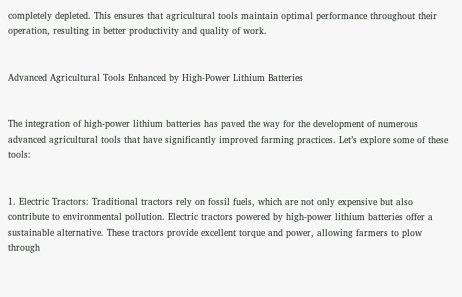completely depleted. This ensures that agricultural tools maintain optimal performance throughout their operation, resulting in better productivity and quality of work.


Advanced Agricultural Tools Enhanced by High-Power Lithium Batteries


The integration of high-power lithium batteries has paved the way for the development of numerous advanced agricultural tools that have significantly improved farming practices. Let’s explore some of these tools:


1. Electric Tractors: Traditional tractors rely on fossil fuels, which are not only expensive but also contribute to environmental pollution. Electric tractors powered by high-power lithium batteries offer a sustainable alternative. These tractors provide excellent torque and power, allowing farmers to plow through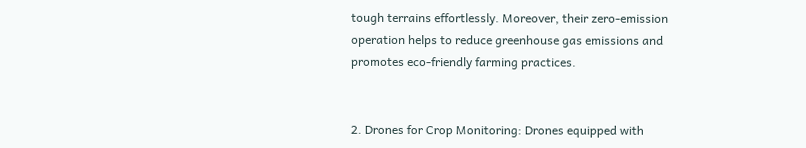tough terrains effortlessly. Moreover, their zero-emission operation helps to reduce greenhouse gas emissions and promotes eco-friendly farming practices.


2. Drones for Crop Monitoring: Drones equipped with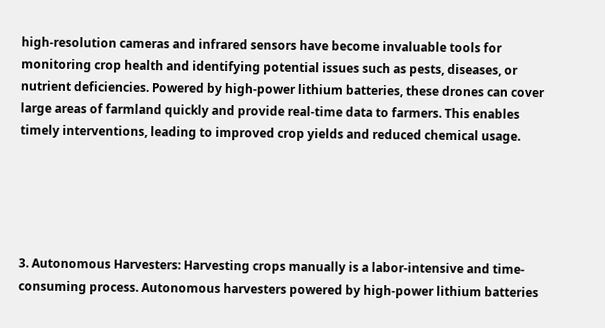high-resolution cameras and infrared sensors have become invaluable tools for monitoring crop health and identifying potential issues such as pests, diseases, or nutrient deficiencies. Powered by high-power lithium batteries, these drones can cover large areas of farmland quickly and provide real-time data to farmers. This enables timely interventions, leading to improved crop yields and reduced chemical usage.





3. Autonomous Harvesters: Harvesting crops manually is a labor-intensive and time-consuming process. Autonomous harvesters powered by high-power lithium batteries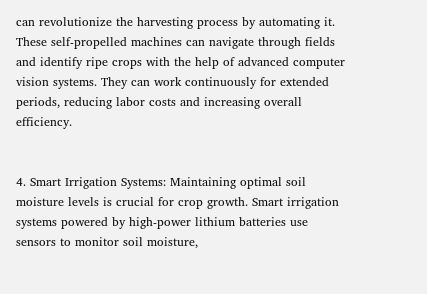can revolutionize the harvesting process by automating it. These self-propelled machines can navigate through fields and identify ripe crops with the help of advanced computer vision systems. They can work continuously for extended periods, reducing labor costs and increasing overall efficiency.


4. Smart Irrigation Systems: Maintaining optimal soil moisture levels is crucial for crop growth. Smart irrigation systems powered by high-power lithium batteries use sensors to monitor soil moisture,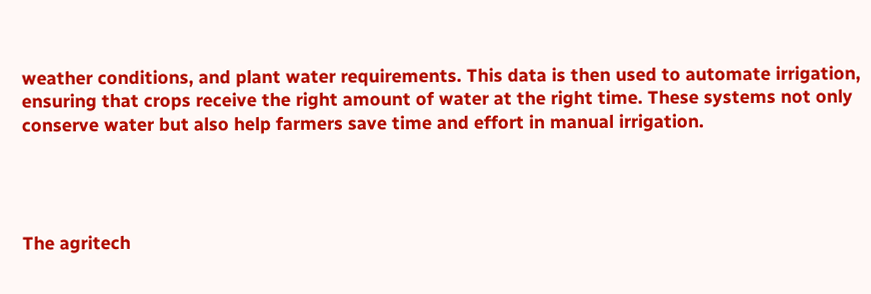weather conditions, and plant water requirements. This data is then used to automate irrigation, ensuring that crops receive the right amount of water at the right time. These systems not only conserve water but also help farmers save time and effort in manual irrigation.




The agritech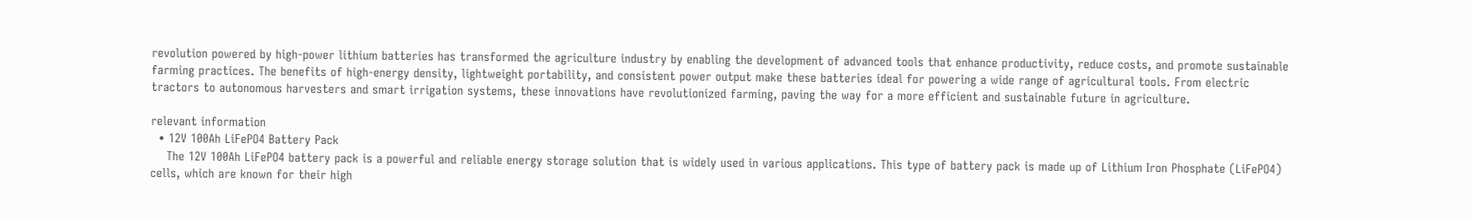revolution powered by high-power lithium batteries has transformed the agriculture industry by enabling the development of advanced tools that enhance productivity, reduce costs, and promote sustainable farming practices. The benefits of high-energy density, lightweight portability, and consistent power output make these batteries ideal for powering a wide range of agricultural tools. From electric tractors to autonomous harvesters and smart irrigation systems, these innovations have revolutionized farming, paving the way for a more efficient and sustainable future in agriculture.

relevant information
  • 12V 100Ah LiFePO4 Battery Pack
    The 12V 100Ah LiFePO4 battery pack is a powerful and reliable energy storage solution that is widely used in various applications. This type of battery pack is made up of Lithium Iron Phosphate (LiFePO4) cells, which are known for their high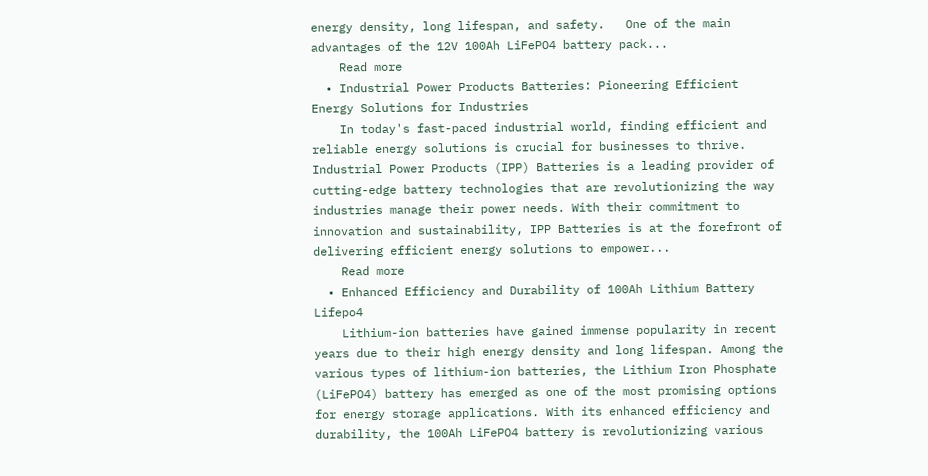energy density, long lifespan, and safety.   One of the main advantages of the 12V 100Ah LiFePO4 battery pack...
    Read more
  • Industrial Power Products Batteries: Pioneering Efficient Energy Solutions for Industries
    In today's fast-paced industrial world, finding efficient and reliable energy solutions is crucial for businesses to thrive. Industrial Power Products (IPP) Batteries is a leading provider of cutting-edge battery technologies that are revolutionizing the way industries manage their power needs. With their commitment to innovation and sustainability, IPP Batteries is at the forefront of delivering efficient energy solutions to empower...
    Read more
  • Enhanced Efficiency and Durability of 100Ah Lithium Battery Lifepo4
    Lithium-ion batteries have gained immense popularity in recent years due to their high energy density and long lifespan. Among the various types of lithium-ion batteries, the Lithium Iron Phosphate (LiFePO4) battery has emerged as one of the most promising options for energy storage applications. With its enhanced efficiency and durability, the 100Ah LiFePO4 battery is revolutionizing various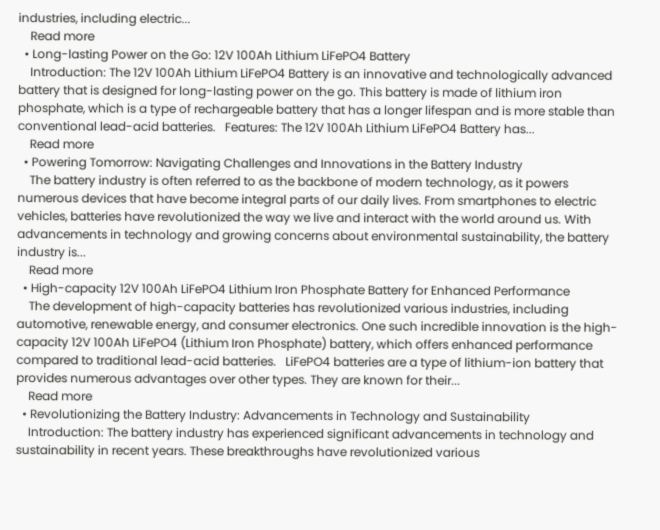industries, including electric...
    Read more
  • Long-lasting Power on the Go: 12V 100Ah Lithium LiFePO4 Battery
    Introduction: The 12V 100Ah Lithium LiFePO4 Battery is an innovative and technologically advanced battery that is designed for long-lasting power on the go. This battery is made of lithium iron phosphate, which is a type of rechargeable battery that has a longer lifespan and is more stable than conventional lead-acid batteries.   Features: The 12V 100Ah Lithium LiFePO4 Battery has...
    Read more
  • Powering Tomorrow: Navigating Challenges and Innovations in the Battery Industry
    The battery industry is often referred to as the backbone of modern technology, as it powers numerous devices that have become integral parts of our daily lives. From smartphones to electric vehicles, batteries have revolutionized the way we live and interact with the world around us. With advancements in technology and growing concerns about environmental sustainability, the battery industry is...
    Read more
  • High-capacity 12V 100Ah LiFePO4 Lithium Iron Phosphate Battery for Enhanced Performance
    The development of high-capacity batteries has revolutionized various industries, including automotive, renewable energy, and consumer electronics. One such incredible innovation is the high-capacity 12V 100Ah LiFePO4 (Lithium Iron Phosphate) battery, which offers enhanced performance compared to traditional lead-acid batteries.   LiFePO4 batteries are a type of lithium-ion battery that provides numerous advantages over other types. They are known for their...
    Read more
  • Revolutionizing the Battery Industry: Advancements in Technology and Sustainability
    Introduction: The battery industry has experienced significant advancements in technology and sustainability in recent years. These breakthroughs have revolutionized various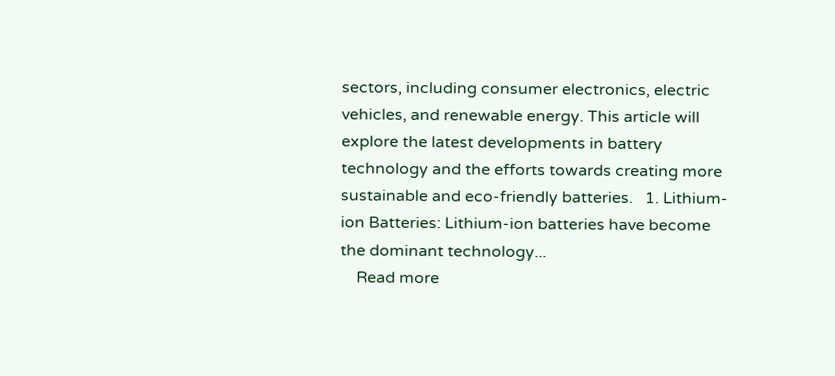sectors, including consumer electronics, electric vehicles, and renewable energy. This article will explore the latest developments in battery technology and the efforts towards creating more sustainable and eco-friendly batteries.   1. Lithium-ion Batteries: Lithium-ion batteries have become the dominant technology...
    Read more